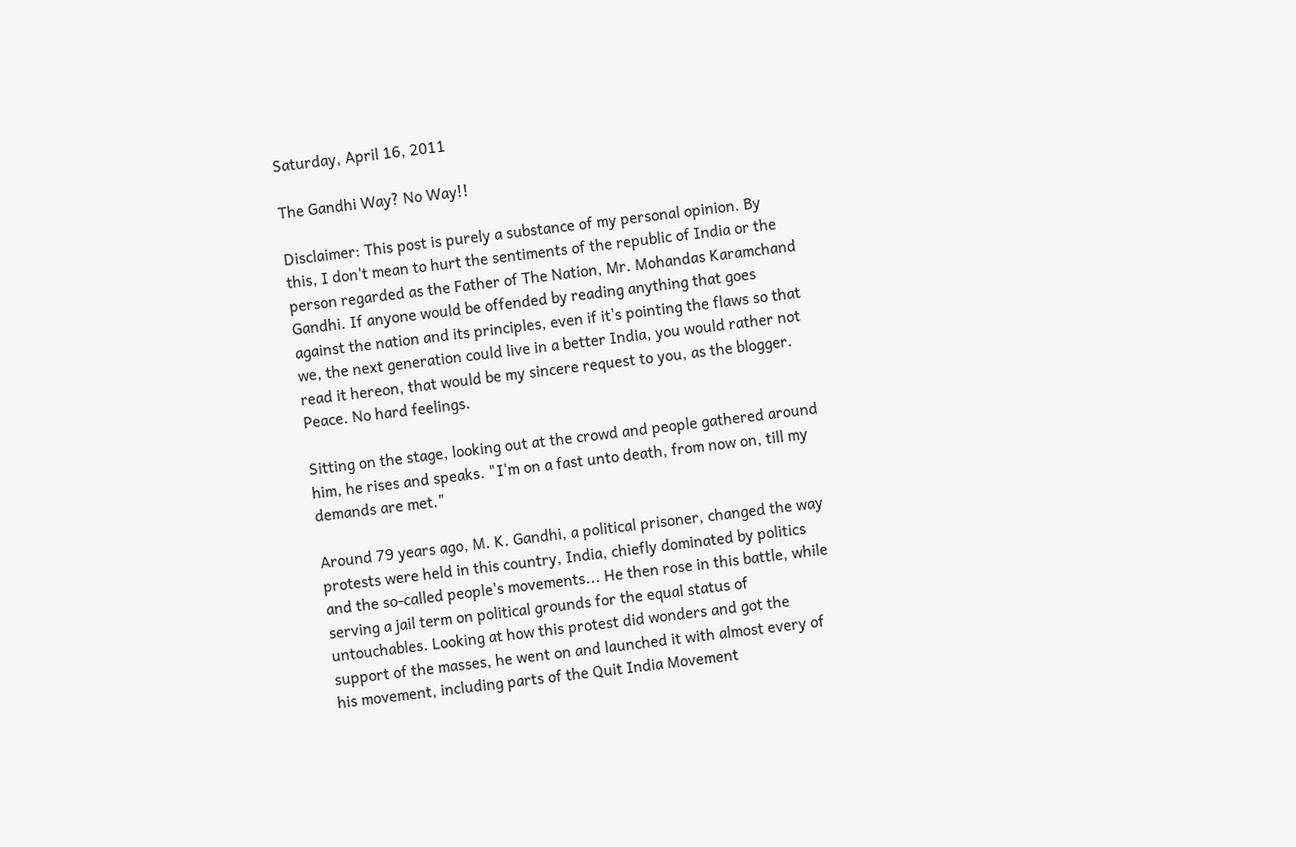Saturday, April 16, 2011

The Gandhi Way? No Way!!

Disclaimer: This post is purely a substance of my personal opinion. By this, I don't mean to hurt the sentiments of the republic of India or the person regarded as the Father of The Nation, Mr. Mohandas Karamchand Gandhi. If anyone would be offended by reading anything that goes against the nation and its principles, even if it's pointing the flaws so that we, the next generation could live in a better India, you would rather not read it hereon, that would be my sincere request to you, as the blogger. Peace. No hard feelings.

Sitting on the stage, looking out at the crowd and people gathered around him, he rises and speaks. "I'm on a fast unto death, from now on, till my demands are met."

Around 79 years ago, M. K. Gandhi, a political prisoner, changed the way protests were held in this country, India, chiefly dominated by politics and the so-called people's movements... He then rose in this battle, while serving a jail term on political grounds for the equal status of untouchables. Looking at how this protest did wonders and got the support of the masses, he went on and launched it with almost every of his movement, including parts of the Quit India Movement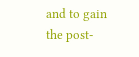and to gain the post-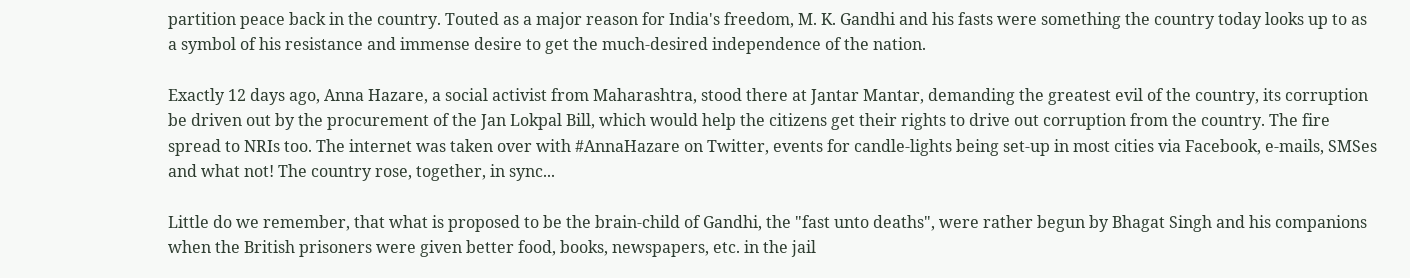partition peace back in the country. Touted as a major reason for India's freedom, M. K. Gandhi and his fasts were something the country today looks up to as a symbol of his resistance and immense desire to get the much-desired independence of the nation.

Exactly 12 days ago, Anna Hazare, a social activist from Maharashtra, stood there at Jantar Mantar, demanding the greatest evil of the country, its corruption be driven out by the procurement of the Jan Lokpal Bill, which would help the citizens get their rights to drive out corruption from the country. The fire spread to NRIs too. The internet was taken over with #AnnaHazare on Twitter, events for candle-lights being set-up in most cities via Facebook, e-mails, SMSes and what not! The country rose, together, in sync...

Little do we remember, that what is proposed to be the brain-child of Gandhi, the "fast unto deaths", were rather begun by Bhagat Singh and his companions when the British prisoners were given better food, books, newspapers, etc. in the jail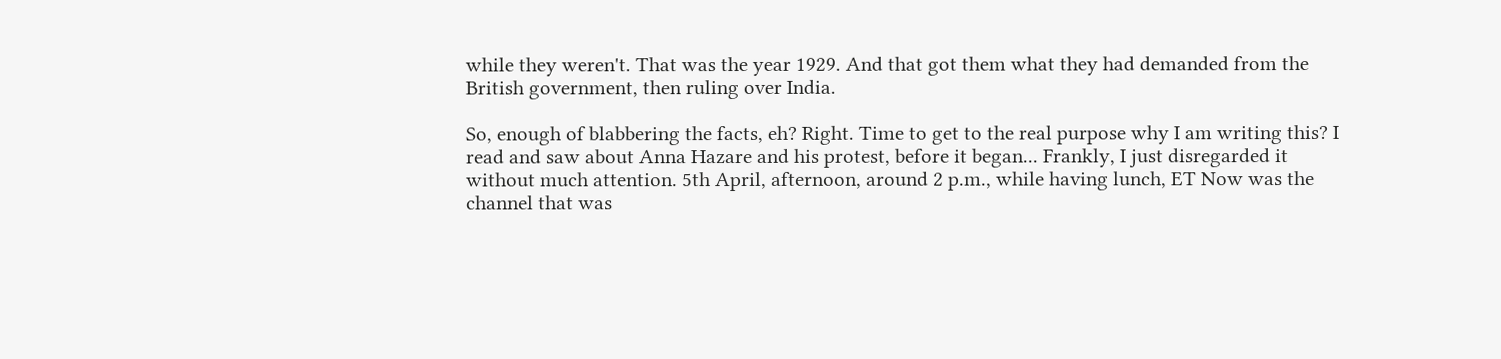while they weren't. That was the year 1929. And that got them what they had demanded from the British government, then ruling over India.

So, enough of blabbering the facts, eh? Right. Time to get to the real purpose why I am writing this? I read and saw about Anna Hazare and his protest, before it began... Frankly, I just disregarded it without much attention. 5th April, afternoon, around 2 p.m., while having lunch, ET Now was the channel that was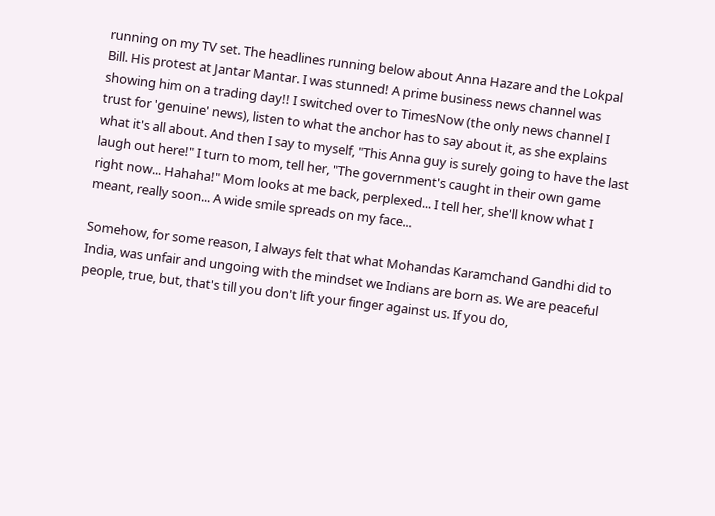running on my TV set. The headlines running below about Anna Hazare and the Lokpal Bill. His protest at Jantar Mantar. I was stunned! A prime business news channel was showing him on a trading day!! I switched over to TimesNow (the only news channel I trust for 'genuine' news), listen to what the anchor has to say about it, as she explains what it's all about. And then I say to myself, "This Anna guy is surely going to have the last laugh out here!" I turn to mom, tell her, "The government's caught in their own game right now... Hahaha!" Mom looks at me back, perplexed... I tell her, she'll know what I meant, really soon... A wide smile spreads on my face...

Somehow, for some reason, I always felt that what Mohandas Karamchand Gandhi did to India, was unfair and ungoing with the mindset we Indians are born as. We are peaceful people, true, but, that's till you don't lift your finger against us. If you do,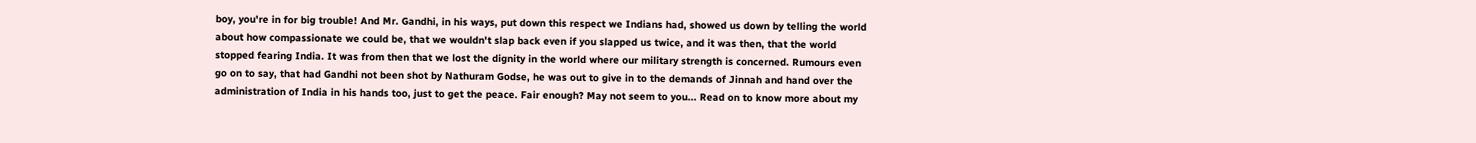boy, you're in for big trouble! And Mr. Gandhi, in his ways, put down this respect we Indians had, showed us down by telling the world about how compassionate we could be, that we wouldn't slap back even if you slapped us twice, and it was then, that the world stopped fearing India. It was from then that we lost the dignity in the world where our military strength is concerned. Rumours even go on to say, that had Gandhi not been shot by Nathuram Godse, he was out to give in to the demands of Jinnah and hand over the administration of India in his hands too, just to get the peace. Fair enough? May not seem to you... Read on to know more about my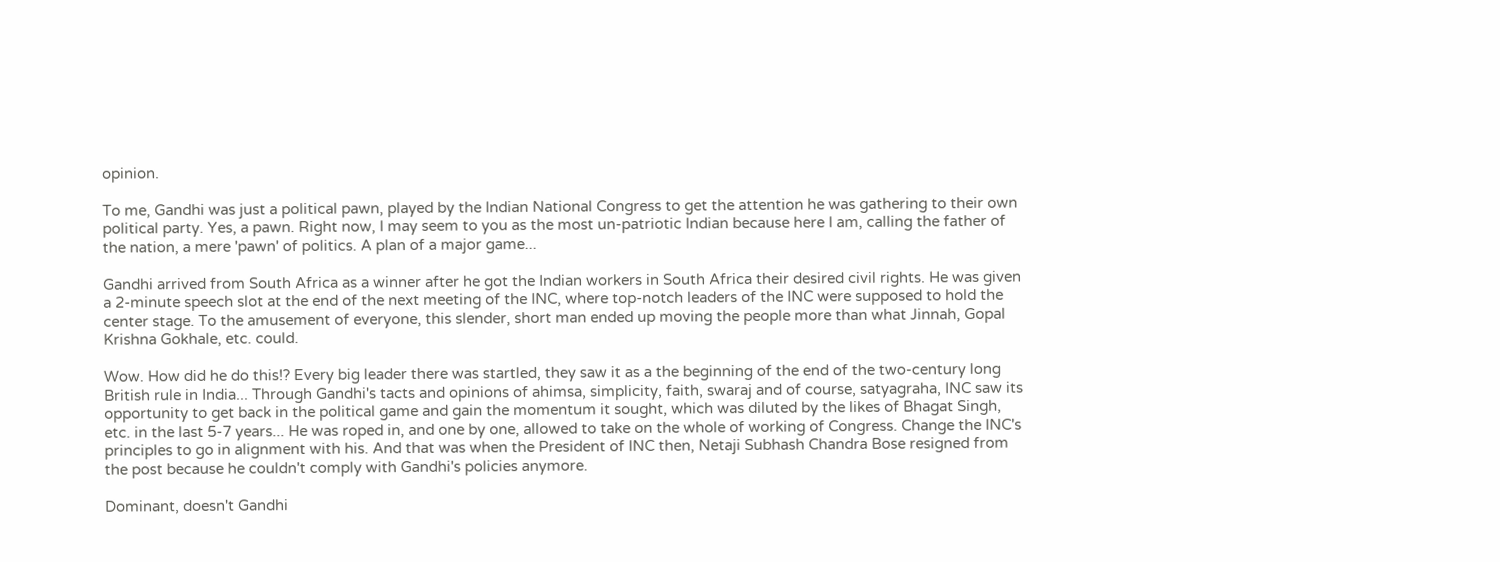opinion.

To me, Gandhi was just a political pawn, played by the Indian National Congress to get the attention he was gathering to their own political party. Yes, a pawn. Right now, I may seem to you as the most un-patriotic Indian because here I am, calling the father of the nation, a mere 'pawn' of politics. A plan of a major game...

Gandhi arrived from South Africa as a winner after he got the Indian workers in South Africa their desired civil rights. He was given a 2-minute speech slot at the end of the next meeting of the INC, where top-notch leaders of the INC were supposed to hold the center stage. To the amusement of everyone, this slender, short man ended up moving the people more than what Jinnah, Gopal Krishna Gokhale, etc. could.

Wow. How did he do this!? Every big leader there was startled, they saw it as a the beginning of the end of the two-century long British rule in India... Through Gandhi's tacts and opinions of ahimsa, simplicity, faith, swaraj and of course, satyagraha, INC saw its opportunity to get back in the political game and gain the momentum it sought, which was diluted by the likes of Bhagat Singh, etc. in the last 5-7 years... He was roped in, and one by one, allowed to take on the whole of working of Congress. Change the INC's principles to go in alignment with his. And that was when the President of INC then, Netaji Subhash Chandra Bose resigned from the post because he couldn't comply with Gandhi's policies anymore.

Dominant, doesn't Gandhi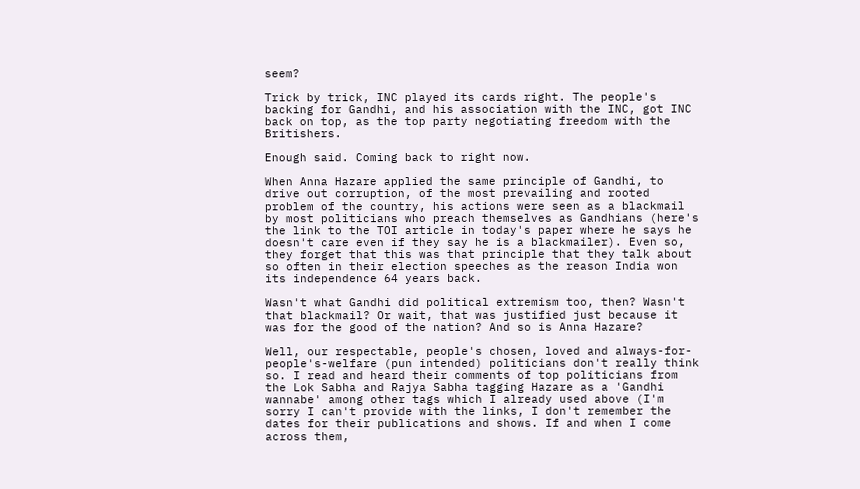seem?

Trick by trick, INC played its cards right. The people's backing for Gandhi, and his association with the INC, got INC back on top, as the top party negotiating freedom with the Britishers.

Enough said. Coming back to right now.

When Anna Hazare applied the same principle of Gandhi, to drive out corruption, of the most prevailing and rooted problem of the country, his actions were seen as a blackmail by most politicians who preach themselves as Gandhians (here's the link to the TOI article in today's paper where he says he doesn't care even if they say he is a blackmailer). Even so, they forget that this was that principle that they talk about so often in their election speeches as the reason India won its independence 64 years back.

Wasn't what Gandhi did political extremism too, then? Wasn't that blackmail? Or wait, that was justified just because it was for the good of the nation? And so is Anna Hazare?

Well, our respectable, people's chosen, loved and always-for-people's-welfare (pun intended) politicians don't really think so. I read and heard their comments of top politicians from the Lok Sabha and Rajya Sabha tagging Hazare as a 'Gandhi wannabe' among other tags which I already used above (I'm sorry I can't provide with the links, I don't remember the dates for their publications and shows. If and when I come across them,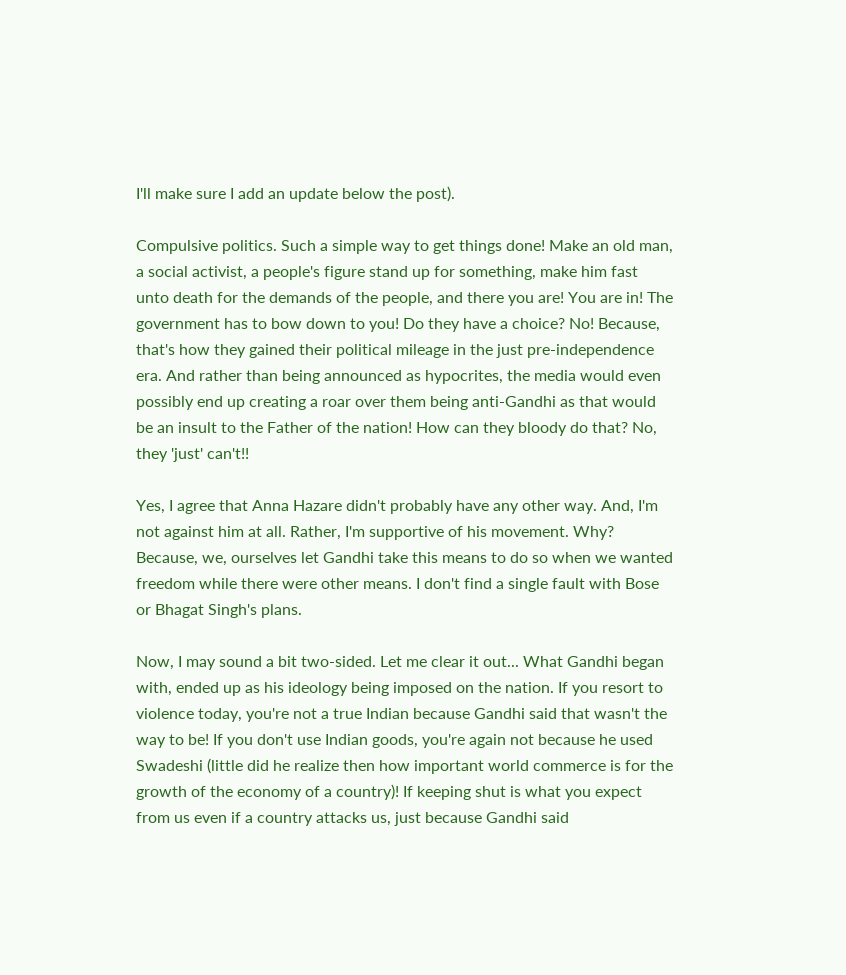I'll make sure I add an update below the post).

Compulsive politics. Such a simple way to get things done! Make an old man, a social activist, a people's figure stand up for something, make him fast unto death for the demands of the people, and there you are! You are in! The government has to bow down to you! Do they have a choice? No! Because, that's how they gained their political mileage in the just pre-independence era. And rather than being announced as hypocrites, the media would even possibly end up creating a roar over them being anti-Gandhi as that would be an insult to the Father of the nation! How can they bloody do that? No, they 'just' can't!!

Yes, I agree that Anna Hazare didn't probably have any other way. And, I'm not against him at all. Rather, I'm supportive of his movement. Why? Because, we, ourselves let Gandhi take this means to do so when we wanted freedom while there were other means. I don't find a single fault with Bose or Bhagat Singh's plans.

Now, I may sound a bit two-sided. Let me clear it out... What Gandhi began with, ended up as his ideology being imposed on the nation. If you resort to violence today, you're not a true Indian because Gandhi said that wasn't the way to be! If you don't use Indian goods, you're again not because he used Swadeshi (little did he realize then how important world commerce is for the growth of the economy of a country)! If keeping shut is what you expect from us even if a country attacks us, just because Gandhi said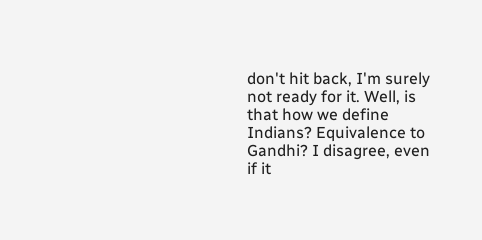don't hit back, I'm surely not ready for it. Well, is that how we define Indians? Equivalence to Gandhi? I disagree, even if it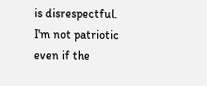is disrespectful. I'm not patriotic even if the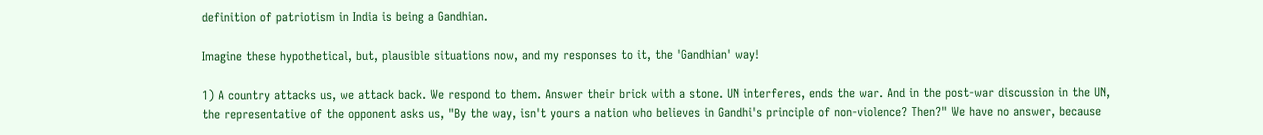definition of patriotism in India is being a Gandhian.

Imagine these hypothetical, but, plausible situations now, and my responses to it, the 'Gandhian' way!

1) A country attacks us, we attack back. We respond to them. Answer their brick with a stone. UN interferes, ends the war. And in the post-war discussion in the UN, the representative of the opponent asks us, "By the way, isn't yours a nation who believes in Gandhi's principle of non-violence? Then?" We have no answer, because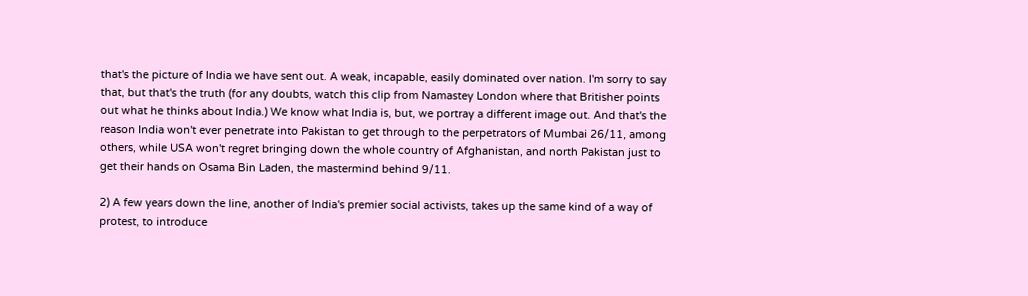that's the picture of India we have sent out. A weak, incapable, easily dominated over nation. I'm sorry to say that, but that's the truth (for any doubts, watch this clip from Namastey London where that Britisher points out what he thinks about India.) We know what India is, but, we portray a different image out. And that's the reason India won't ever penetrate into Pakistan to get through to the perpetrators of Mumbai 26/11, among others, while USA won't regret bringing down the whole country of Afghanistan, and north Pakistan just to get their hands on Osama Bin Laden, the mastermind behind 9/11.

2) A few years down the line, another of India's premier social activists, takes up the same kind of a way of protest, to introduce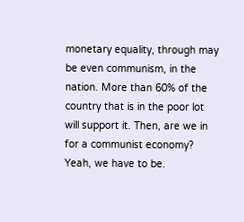monetary equality, through may be even communism, in the nation. More than 60% of the country that is in the poor lot will support it. Then, are we in for a communist economy? Yeah, we have to be.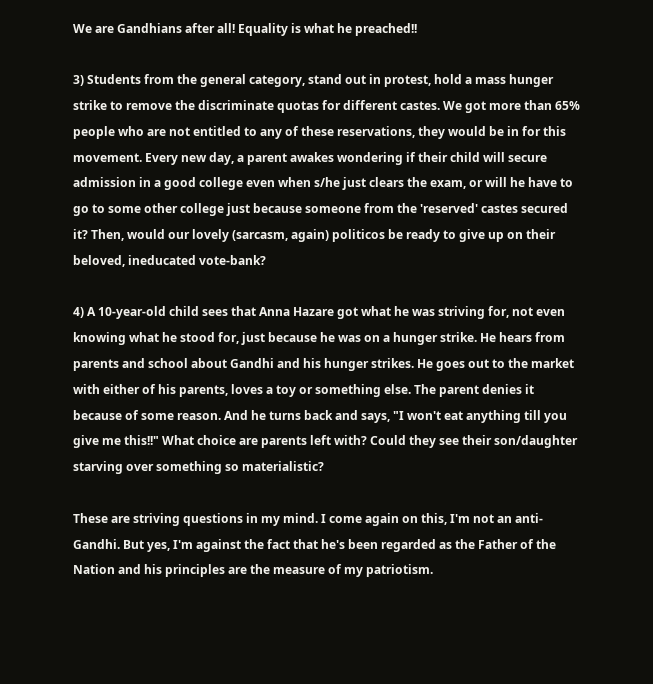We are Gandhians after all! Equality is what he preached!!

3) Students from the general category, stand out in protest, hold a mass hunger strike to remove the discriminate quotas for different castes. We got more than 65% people who are not entitled to any of these reservations, they would be in for this movement. Every new day, a parent awakes wondering if their child will secure admission in a good college even when s/he just clears the exam, or will he have to go to some other college just because someone from the 'reserved' castes secured it? Then, would our lovely (sarcasm, again) politicos be ready to give up on their beloved, ineducated vote-bank?

4) A 10-year-old child sees that Anna Hazare got what he was striving for, not even knowing what he stood for, just because he was on a hunger strike. He hears from parents and school about Gandhi and his hunger strikes. He goes out to the market with either of his parents, loves a toy or something else. The parent denies it because of some reason. And he turns back and says, "I won't eat anything till you give me this!!" What choice are parents left with? Could they see their son/daughter starving over something so materialistic?

These are striving questions in my mind. I come again on this, I'm not an anti-Gandhi. But yes, I'm against the fact that he's been regarded as the Father of the Nation and his principles are the measure of my patriotism.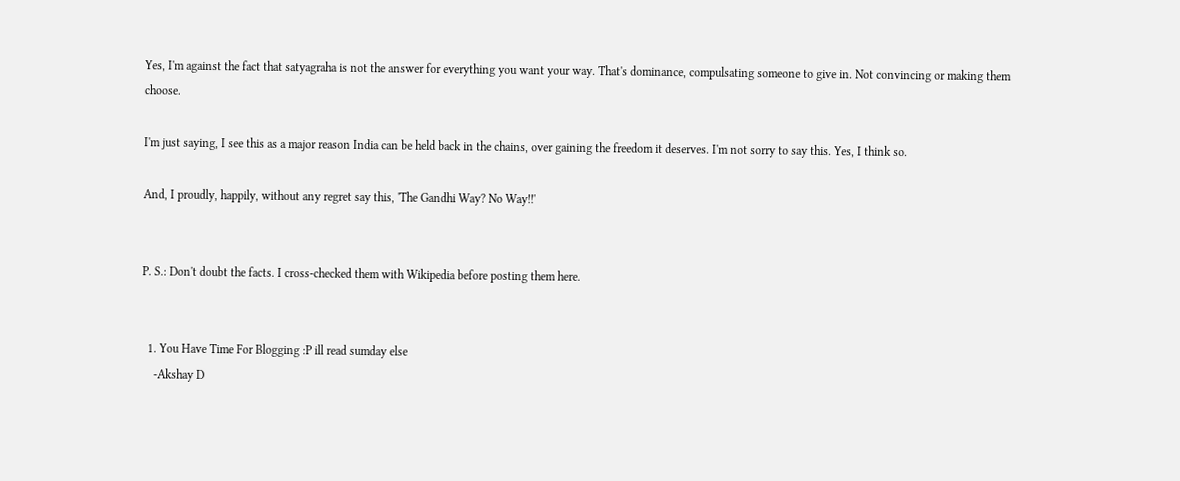Yes, I'm against the fact that satyagraha is not the answer for everything you want your way. That's dominance, compulsating someone to give in. Not convincing or making them choose.

I'm just saying, I see this as a major reason India can be held back in the chains, over gaining the freedom it deserves. I'm not sorry to say this. Yes, I think so.

And, I proudly, happily, without any regret say this, 'The Gandhi Way? No Way!!'


P. S.: Don't doubt the facts. I cross-checked them with Wikipedia before posting them here.


  1. You Have Time For Blogging :P ill read sumday else
    -Akshay D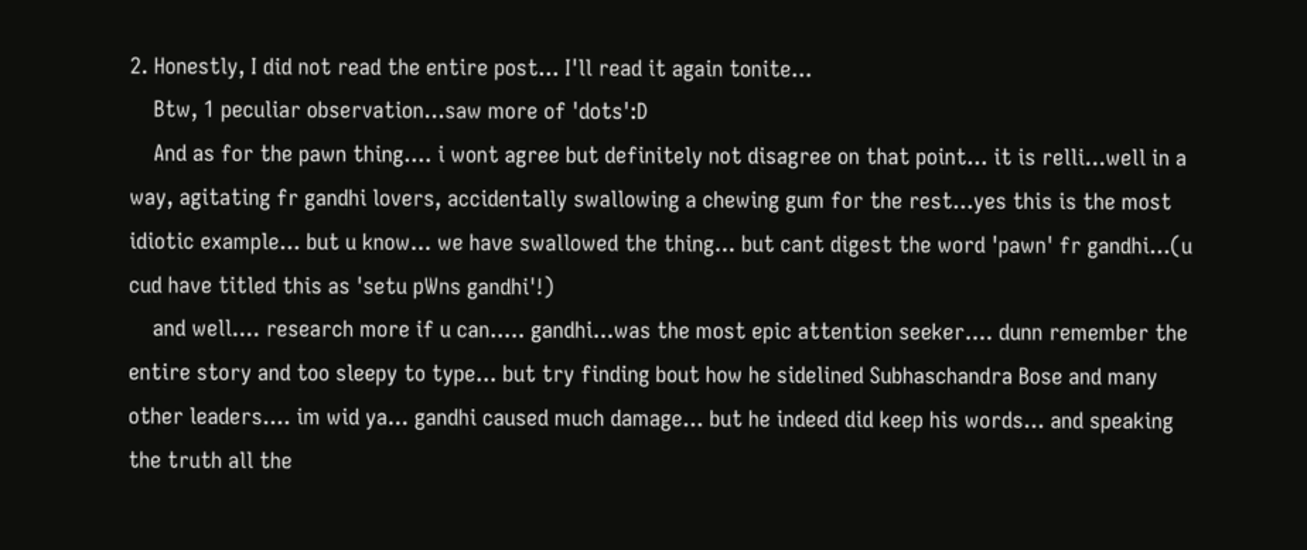2. Honestly, I did not read the entire post... I'll read it again tonite...
    Btw, 1 peculiar observation...saw more of 'dots':D
    And as for the pawn thing.... i wont agree but definitely not disagree on that point... it is relli...well in a way, agitating fr gandhi lovers, accidentally swallowing a chewing gum for the rest...yes this is the most idiotic example... but u know... we have swallowed the thing... but cant digest the word 'pawn' fr gandhi...(u cud have titled this as 'setu pWns gandhi'!)
    and well.... research more if u can..... gandhi...was the most epic attention seeker.... dunn remember the entire story and too sleepy to type... but try finding bout how he sidelined Subhaschandra Bose and many other leaders.... im wid ya... gandhi caused much damage... but he indeed did keep his words... and speaking the truth all the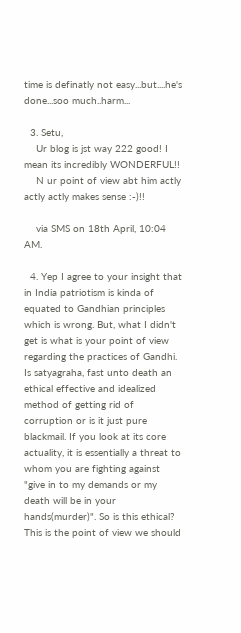time is definatly not easy...but....he's done...soo much..harm...

  3. Setu,
    Ur blog is jst way 222 good! I mean its incredibly WONDERFUL!!
    N ur point of view abt him actly actly actly makes sense :-)!!

    via SMS on 18th April, 10:04 AM.

  4. Yep I agree to your insight that in India patriotism is kinda of equated to Gandhian principles which is wrong. But, what I didn't get is what is your point of view regarding the practices of Gandhi. Is satyagraha, fast unto death an ethical effective and idealized method of getting rid of corruption or is it just pure blackmail. If you look at its core actuality, it is essentially a threat to whom you are fighting against "give in to my demands or my death will be in your hands(murder)". So is this ethical? This is the point of view we should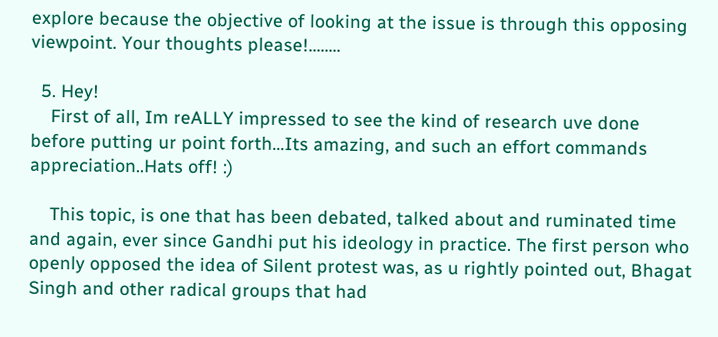explore because the objective of looking at the issue is through this opposing viewpoint. Your thoughts please!........

  5. Hey!
    First of all, Im reALLY impressed to see the kind of research uve done before putting ur point forth...Its amazing, and such an effort commands appreciation..Hats off! :)

    This topic, is one that has been debated, talked about and ruminated time and again, ever since Gandhi put his ideology in practice. The first person who openly opposed the idea of Silent protest was, as u rightly pointed out, Bhagat Singh and other radical groups that had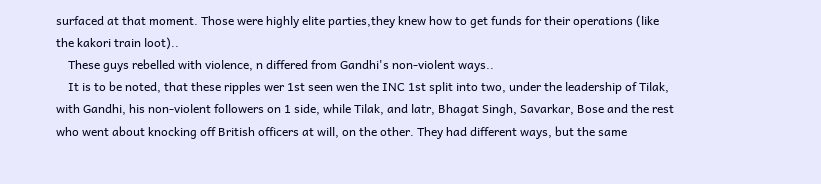surfaced at that moment. Those were highly elite parties,they knew how to get funds for their operations (like the kakori train loot)..
    These guys rebelled with violence, n differed from Gandhi's non-violent ways..
    It is to be noted, that these ripples wer 1st seen wen the INC 1st split into two, under the leadership of Tilak, with Gandhi, his non-violent followers on 1 side, while Tilak, and latr, Bhagat Singh, Savarkar, Bose and the rest who went about knocking off British officers at will, on the other. They had different ways, but the same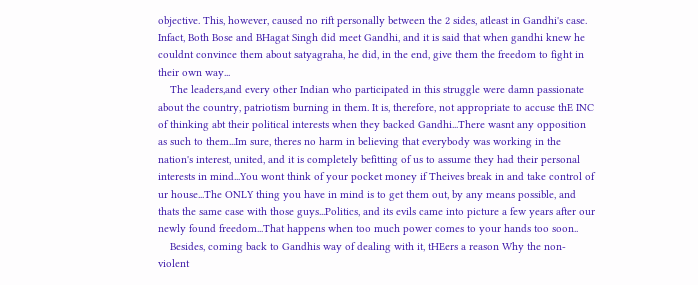objective. This, however, caused no rift personally between the 2 sides, atleast in Gandhi's case. Infact, Both Bose and BHagat Singh did meet Gandhi, and it is said that when gandhi knew he couldnt convince them about satyagraha, he did, in the end, give them the freedom to fight in their own way...
    The leaders,and every other Indian who participated in this struggle were damn passionate about the country, patriotism burning in them. It is, therefore, not appropriate to accuse thE INC of thinking abt their political interests when they backed Gandhi...There wasnt any opposition as such to them...Im sure, theres no harm in believing that everybody was working in the nation's interest, united, and it is completely befitting of us to assume they had their personal interests in mind...You wont think of your pocket money if Theives break in and take control of ur house...The ONLY thing you have in mind is to get them out, by any means possible, and thats the same case with those guys...Politics, and its evils came into picture a few years after our newly found freedom...That happens when too much power comes to your hands too soon..
    Besides, coming back to Gandhis way of dealing with it, tHEers a reason Why the non-violent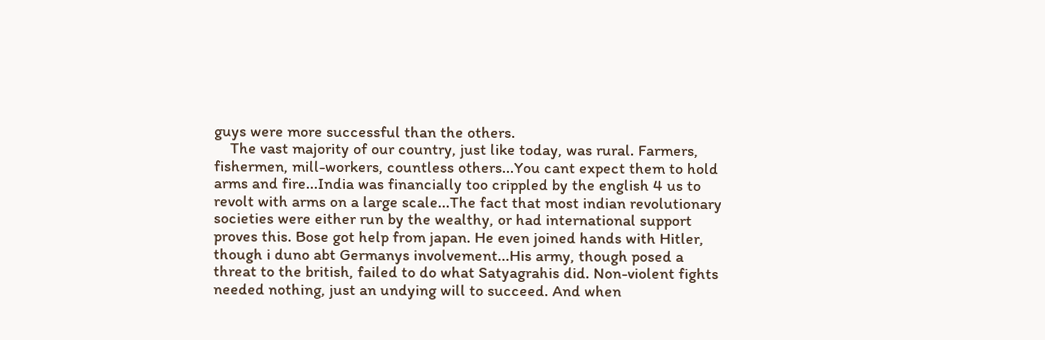guys were more successful than the others.
    The vast majority of our country, just like today, was rural. Farmers, fishermen, mill-workers, countless others...You cant expect them to hold arms and fire...India was financially too crippled by the english 4 us to revolt with arms on a large scale...The fact that most indian revolutionary societies were either run by the wealthy, or had international support proves this. Bose got help from japan. He even joined hands with Hitler, though i duno abt Germanys involvement...His army, though posed a threat to the british, failed to do what Satyagrahis did. Non-violent fights needed nothing, just an undying will to succeed. And when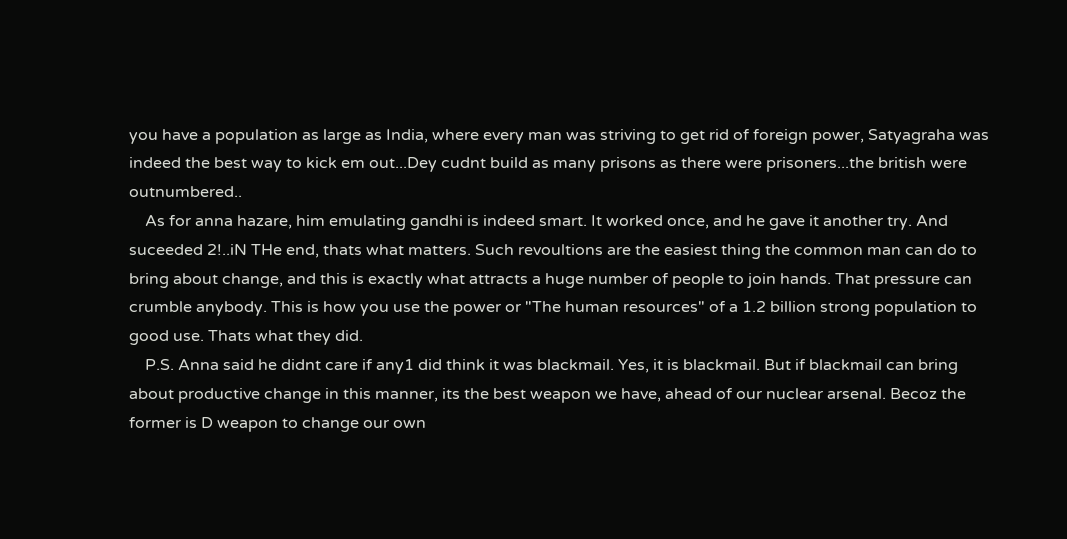you have a population as large as India, where every man was striving to get rid of foreign power, Satyagraha was indeed the best way to kick em out...Dey cudnt build as many prisons as there were prisoners...the british were outnumbered..
    As for anna hazare, him emulating gandhi is indeed smart. It worked once, and he gave it another try. And suceeded 2!..iN THe end, thats what matters. Such revoultions are the easiest thing the common man can do to bring about change, and this is exactly what attracts a huge number of people to join hands. That pressure can crumble anybody. This is how you use the power or "The human resources" of a 1.2 billion strong population to good use. Thats what they did.
    P.S. Anna said he didnt care if any1 did think it was blackmail. Yes, it is blackmail. But if blackmail can bring about productive change in this manner, its the best weapon we have, ahead of our nuclear arsenal. Becoz the former is D weapon to change our own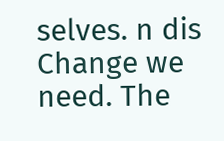selves. n dis Change we need. The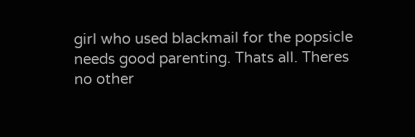girl who used blackmail for the popsicle needs good parenting. Thats all. Theres no other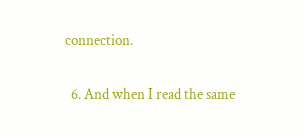connection.

  6. And when I read the same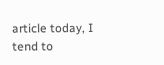article today, I tend to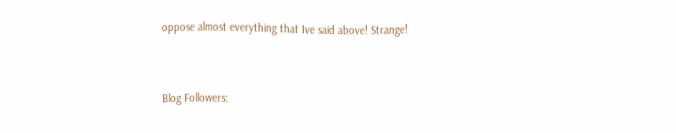oppose almost everything that Ive said above! Strange!


Blog Followers: